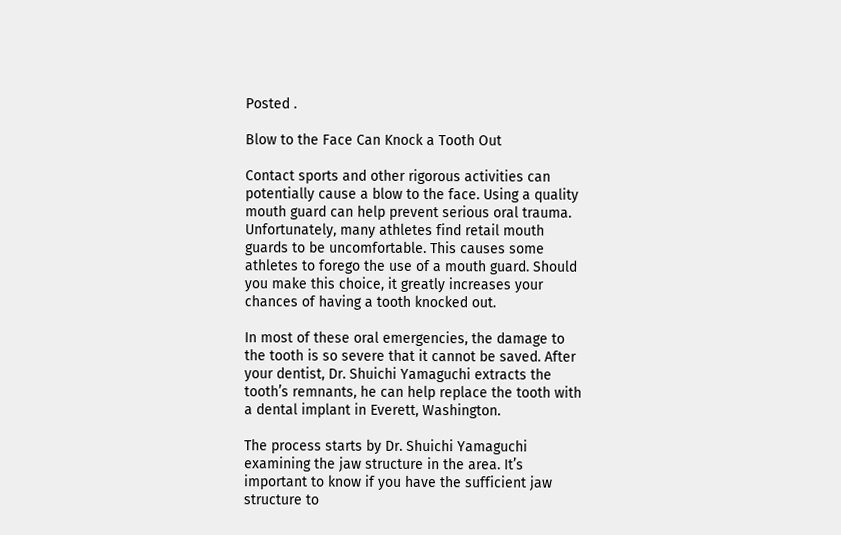Posted .

Blow to the Face Can Knock a Tooth Out

Contact sports and other rigorous activities can potentially cause a blow to the face. Using a quality mouth guard can help prevent serious oral trauma. Unfortunately, many athletes find retail mouth guards to be uncomfortable. This causes some athletes to forego the use of a mouth guard. Should you make this choice, it greatly increases your chances of having a tooth knocked out.

In most of these oral emergencies, the damage to the tooth is so severe that it cannot be saved. After your dentist, Dr. Shuichi Yamaguchi extracts the tooth’s remnants, he can help replace the tooth with a dental implant in Everett, Washington.

The process starts by Dr. Shuichi Yamaguchi examining the jaw structure in the area. It’s important to know if you have the sufficient jaw structure to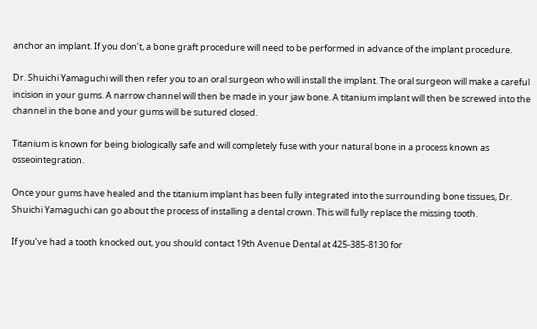anchor an implant. If you don’t, a bone graft procedure will need to be performed in advance of the implant procedure.

Dr. Shuichi Yamaguchi will then refer you to an oral surgeon who will install the implant. The oral surgeon will make a careful incision in your gums. A narrow channel will then be made in your jaw bone. A titanium implant will then be screwed into the channel in the bone and your gums will be sutured closed.

Titanium is known for being biologically safe and will completely fuse with your natural bone in a process known as osseointegration.

Once your gums have healed and the titanium implant has been fully integrated into the surrounding bone tissues, Dr. Shuichi Yamaguchi can go about the process of installing a dental crown. This will fully replace the missing tooth.

If you’ve had a tooth knocked out, you should contact 19th Avenue Dental at 425-385-8130 for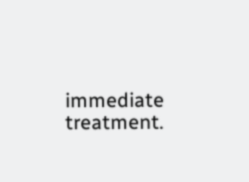immediate treatment.